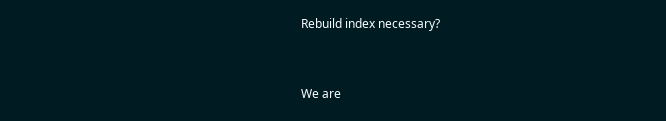Rebuild index necessary?


We are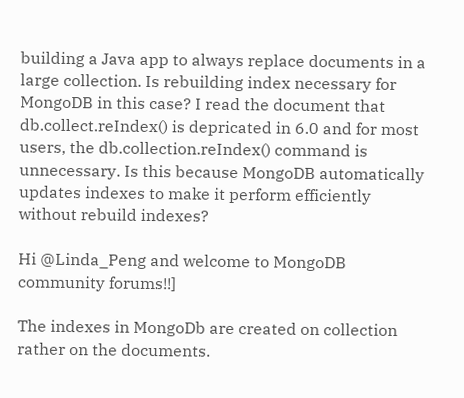building a Java app to always replace documents in a large collection. Is rebuilding index necessary for MongoDB in this case? I read the document that db.collect.reIndex() is depricated in 6.0 and for most users, the db.collection.reIndex() command is unnecessary. Is this because MongoDB automatically updates indexes to make it perform efficiently without rebuild indexes?

Hi @Linda_Peng and welcome to MongoDB community forums!!]

The indexes in MongoDb are created on collection rather on the documents.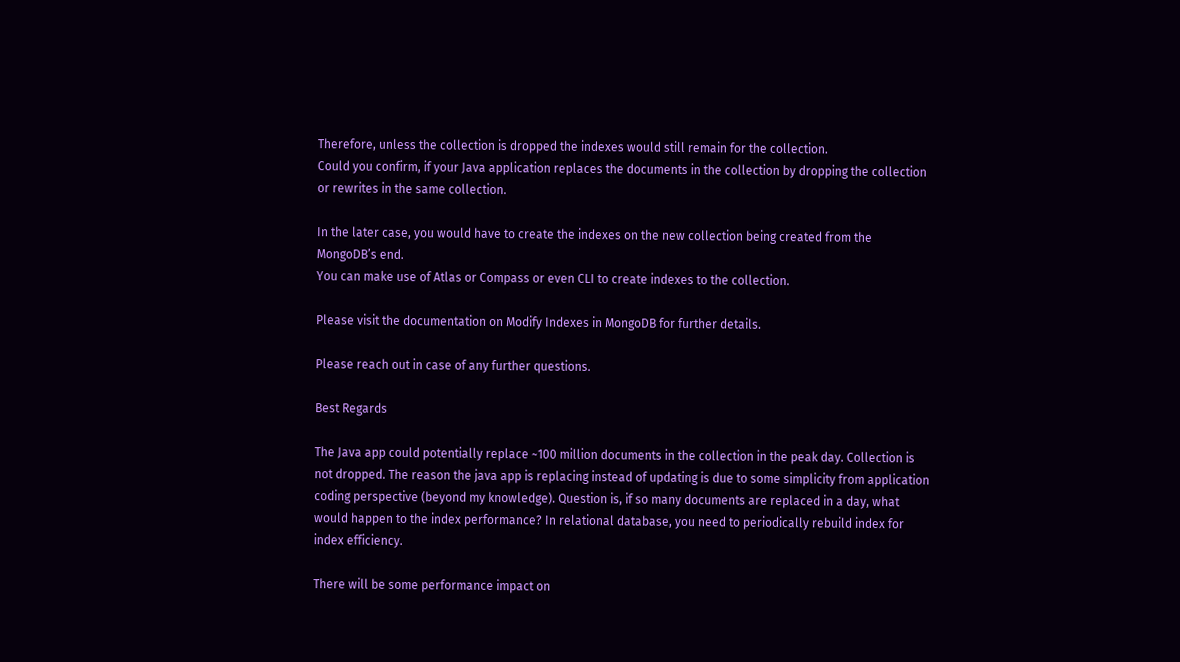Therefore, unless the collection is dropped the indexes would still remain for the collection.
Could you confirm, if your Java application replaces the documents in the collection by dropping the collection or rewrites in the same collection.

In the later case, you would have to create the indexes on the new collection being created from the MongoDB’s end.
You can make use of Atlas or Compass or even CLI to create indexes to the collection.

Please visit the documentation on Modify Indexes in MongoDB for further details.

Please reach out in case of any further questions.

Best Regards

The Java app could potentially replace ~100 million documents in the collection in the peak day. Collection is not dropped. The reason the java app is replacing instead of updating is due to some simplicity from application coding perspective (beyond my knowledge). Question is, if so many documents are replaced in a day, what would happen to the index performance? In relational database, you need to periodically rebuild index for index efficiency.

There will be some performance impact on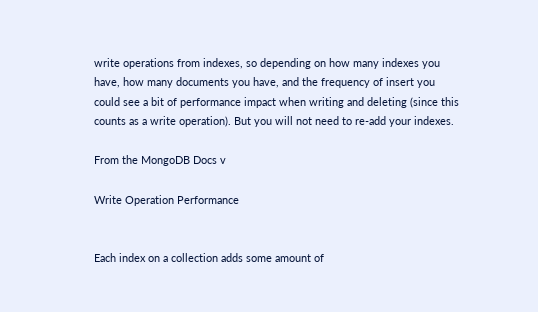write operations from indexes, so depending on how many indexes you have, how many documents you have, and the frequency of insert you could see a bit of performance impact when writing and deleting (since this counts as a write operation). But you will not need to re-add your indexes.

From the MongoDB Docs v

Write Operation Performance


Each index on a collection adds some amount of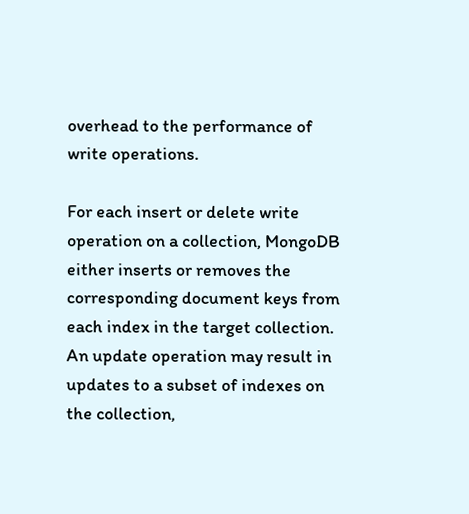overhead to the performance of write operations.

For each insert or delete write operation on a collection, MongoDB either inserts or removes the corresponding document keys from each index in the target collection. An update operation may result in updates to a subset of indexes on the collection,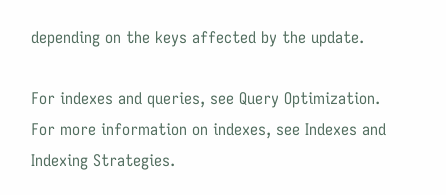depending on the keys affected by the update.

For indexes and queries, see Query Optimization. For more information on indexes, see Indexes and Indexing Strategies.